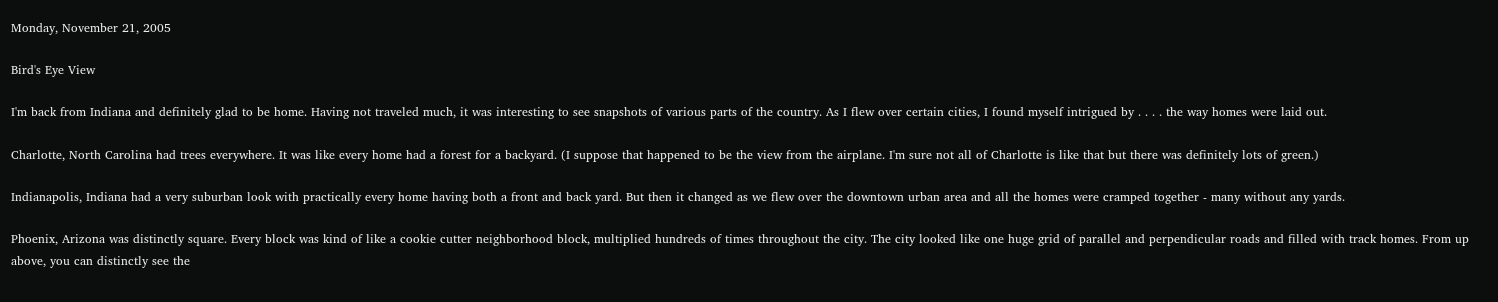Monday, November 21, 2005

Bird's Eye View

I'm back from Indiana and definitely glad to be home. Having not traveled much, it was interesting to see snapshots of various parts of the country. As I flew over certain cities, I found myself intrigued by . . . . the way homes were laid out.

Charlotte, North Carolina had trees everywhere. It was like every home had a forest for a backyard. (I suppose that happened to be the view from the airplane. I'm sure not all of Charlotte is like that but there was definitely lots of green.)

Indianapolis, Indiana had a very suburban look with practically every home having both a front and back yard. But then it changed as we flew over the downtown urban area and all the homes were cramped together - many without any yards.

Phoenix, Arizona was distinctly square. Every block was kind of like a cookie cutter neighborhood block, multiplied hundreds of times throughout the city. The city looked like one huge grid of parallel and perpendicular roads and filled with track homes. From up above, you can distinctly see the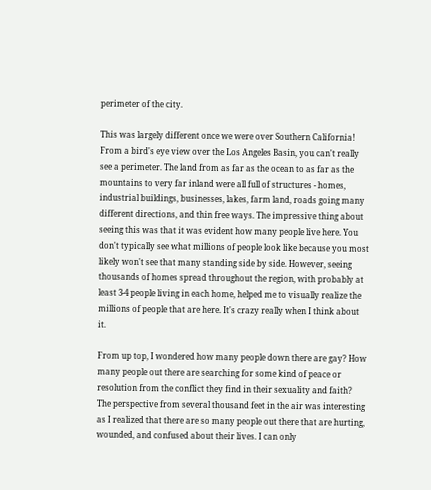perimeter of the city.

This was largely different once we were over Southern California! From a bird's eye view over the Los Angeles Basin, you can't really see a perimeter. The land from as far as the ocean to as far as the mountains to very far inland were all full of structures - homes, industrial buildings, businesses, lakes, farm land, roads going many different directions, and thin free ways. The impressive thing about seeing this was that it was evident how many people live here. You don't typically see what millions of people look like because you most likely won't see that many standing side by side. However, seeing thousands of homes spread throughout the region, with probably at least 3-4 people living in each home, helped me to visually realize the millions of people that are here. It's crazy really when I think about it.

From up top, I wondered how many people down there are gay? How many people out there are searching for some kind of peace or resolution from the conflict they find in their sexuality and faith? The perspective from several thousand feet in the air was interesting as I realized that there are so many people out there that are hurting, wounded, and confused about their lives. I can only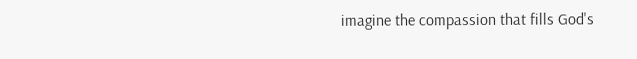imagine the compassion that fills God's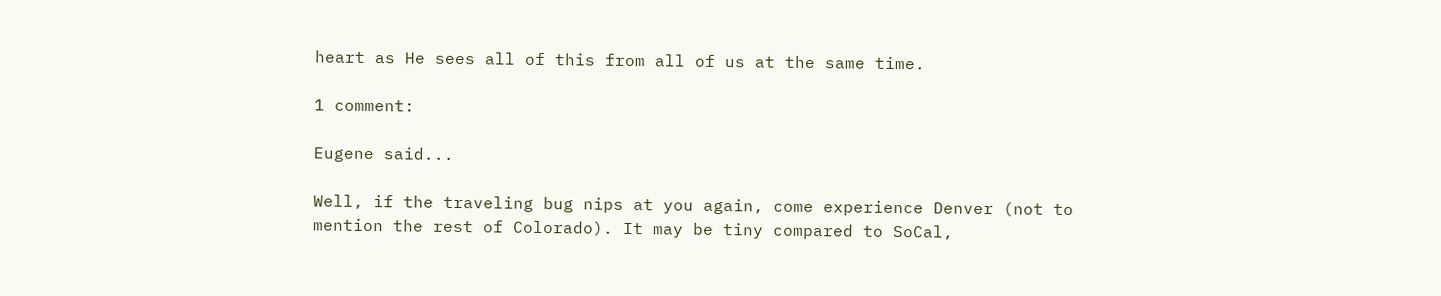heart as He sees all of this from all of us at the same time.

1 comment:

Eugene said...

Well, if the traveling bug nips at you again, come experience Denver (not to mention the rest of Colorado). It may be tiny compared to SoCal,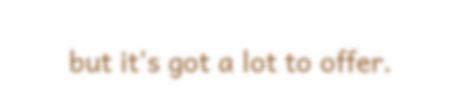but it's got a lot to offer.